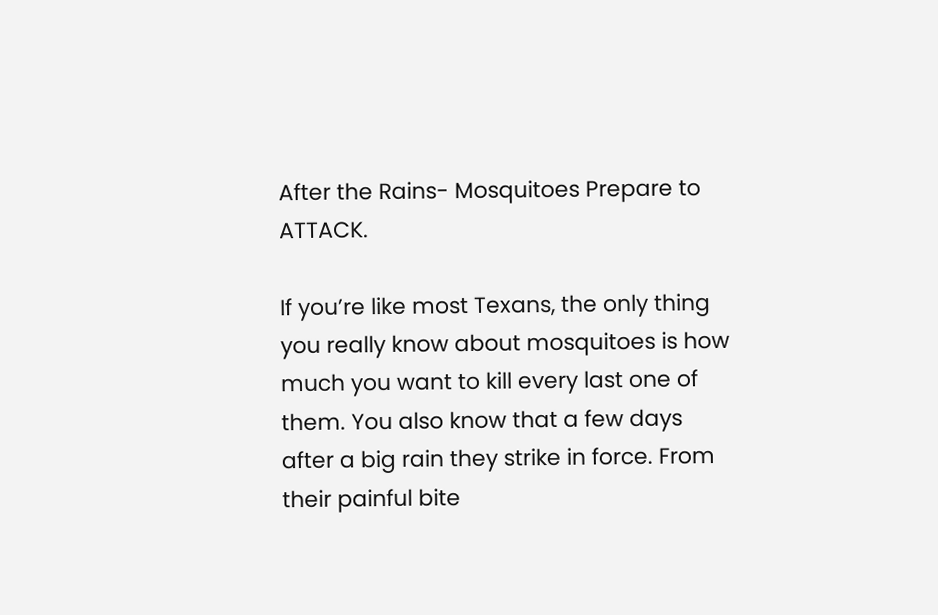After the Rains- Mosquitoes Prepare to ATTACK.

If you’re like most Texans, the only thing you really know about mosquitoes is how much you want to kill every last one of them. You also know that a few days after a big rain they strike in force. From their painful bite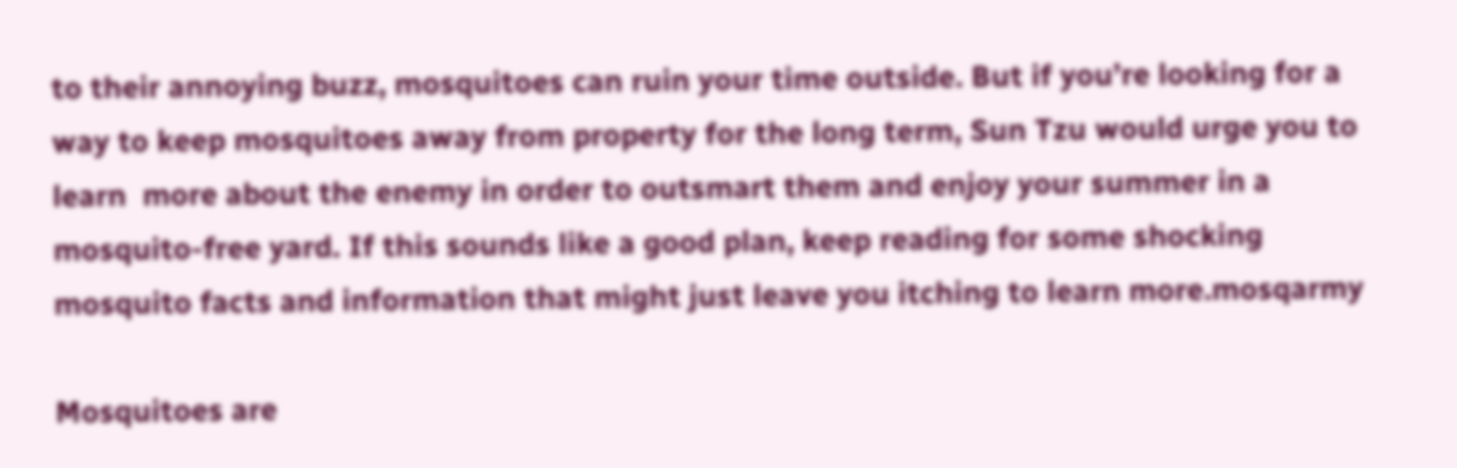to their annoying buzz, mosquitoes can ruin your time outside. But if you’re looking for a way to keep mosquitoes away from property for the long term, Sun Tzu would urge you to learn  more about the enemy in order to outsmart them and enjoy your summer in a mosquito-free yard. If this sounds like a good plan, keep reading for some shocking mosquito facts and information that might just leave you itching to learn more.mosqarmy

Mosquitoes are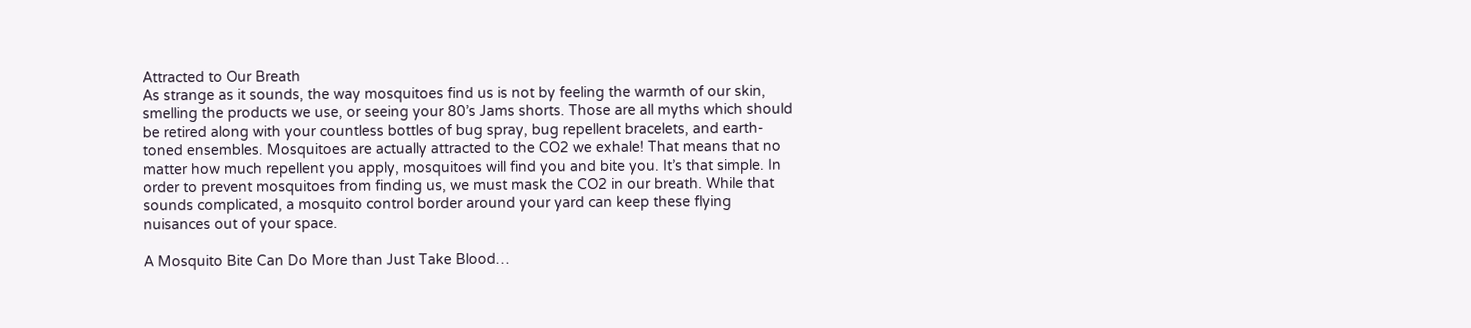Attracted to Our Breath
As strange as it sounds, the way mosquitoes find us is not by feeling the warmth of our skin, smelling the products we use, or seeing your 80’s Jams shorts. Those are all myths which should be retired along with your countless bottles of bug spray, bug repellent bracelets, and earth-toned ensembles. Mosquitoes are actually attracted to the CO2 we exhale! That means that no matter how much repellent you apply, mosquitoes will find you and bite you. It’s that simple. In order to prevent mosquitoes from finding us, we must mask the CO2 in our breath. While that sounds complicated, a mosquito control border around your yard can keep these flying nuisances out of your space.

A Mosquito Bite Can Do More than Just Take Blood…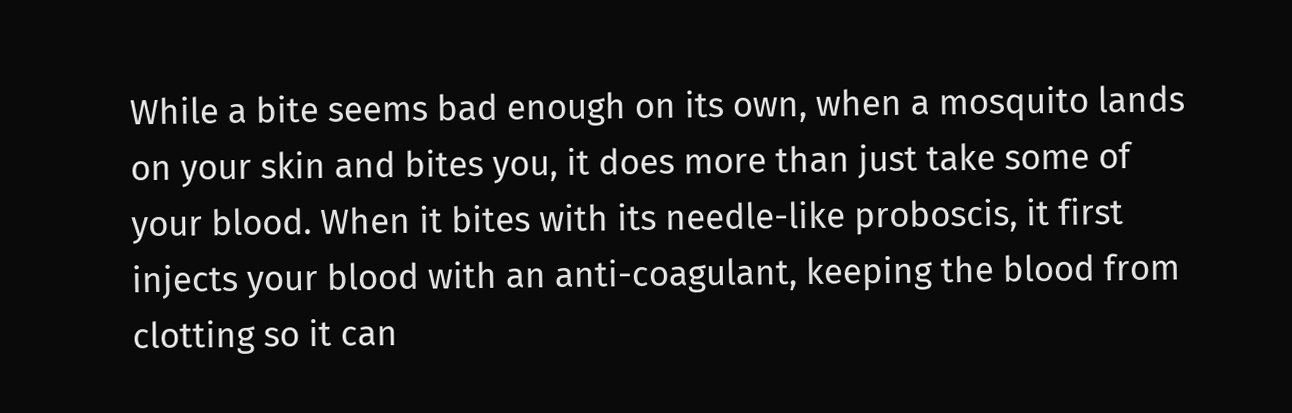While a bite seems bad enough on its own, when a mosquito lands on your skin and bites you, it does more than just take some of your blood. When it bites with its needle-like proboscis, it first injects your blood with an anti-coagulant, keeping the blood from clotting so it can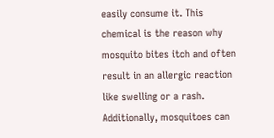easily consume it. This chemical is the reason why mosquito bites itch and often result in an allergic reaction like swelling or a rash. Additionally, mosquitoes can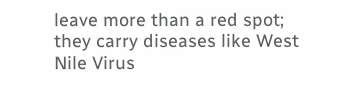leave more than a red spot; they carry diseases like West Nile Virus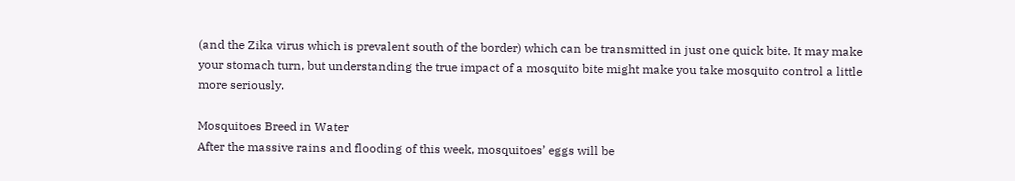(and the Zika virus which is prevalent south of the border) which can be transmitted in just one quick bite. It may make your stomach turn, but understanding the true impact of a mosquito bite might make you take mosquito control a little more seriously.

Mosquitoes Breed in Water
After the massive rains and flooding of this week, mosquitoes’ eggs will be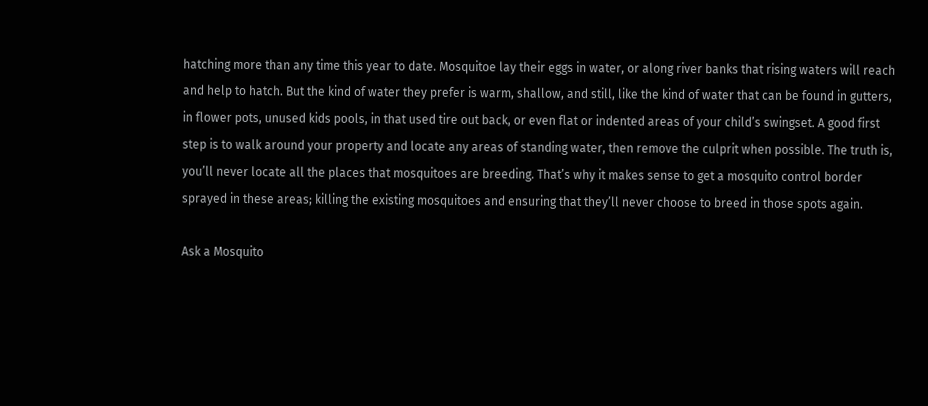hatching more than any time this year to date. Mosquitoe lay their eggs in water, or along river banks that rising waters will reach and help to hatch. But the kind of water they prefer is warm, shallow, and still, like the kind of water that can be found in gutters,  in flower pots, unused kids pools, in that used tire out back, or even flat or indented areas of your child’s swingset. A good first step is to walk around your property and locate any areas of standing water, then remove the culprit when possible. The truth is, you’ll never locate all the places that mosquitoes are breeding. That’s why it makes sense to get a mosquito control border sprayed in these areas; killing the existing mosquitoes and ensuring that they’ll never choose to breed in those spots again.

Ask a Mosquito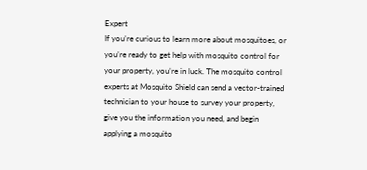Expert
If you’re curious to learn more about mosquitoes, or you’re ready to get help with mosquito control for your property, you’re in luck. The mosquito control experts at Mosquito Shield can send a vector-trained technician to your house to survey your property, give you the information you need, and begin applying a mosquito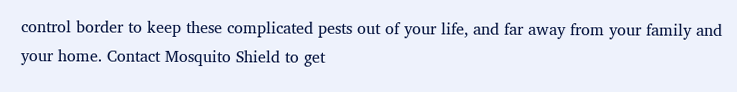control border to keep these complicated pests out of your life, and far away from your family and your home. Contact Mosquito Shield to get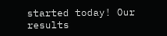started today! Our results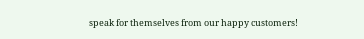speak for themselves from our happy customers!